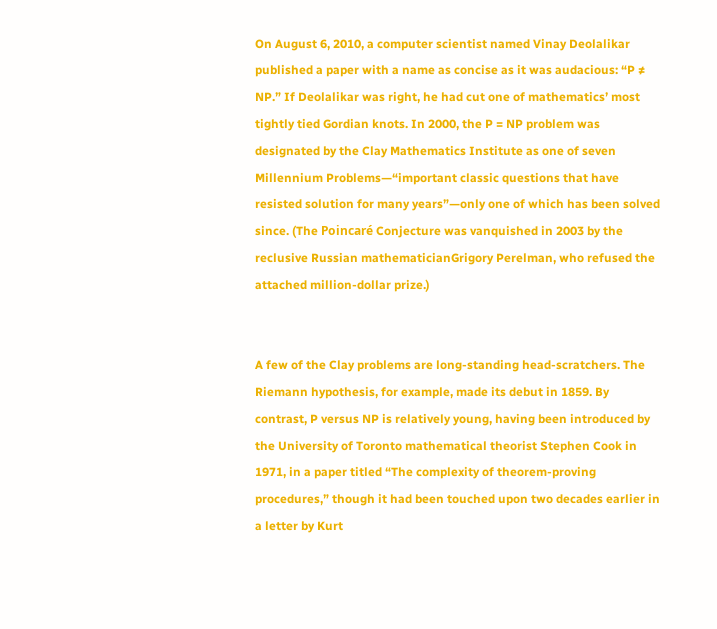On August 6, 2010, a computer scientist named Vinay Deolalikar published a paper with a name as concise as it was audacious: “P ≠ NP.” If Deolalikar was right, he had cut one of mathematics’ most tightly tied Gordian knots. In 2000, the P = NP problem was designated by the Clay Mathematics Institute as one of seven Millennium Problems—“important classic questions that have resisted solution for many years”—only one of which has been solved since. (The Poincaré Conjecture was vanquished in 2003 by the reclusive Russian mathematicianGrigory Perelman, who refused the attached million-dollar prize.)


A few of the Clay problems are long-standing head-scratchers. The Riemann hypothesis, for example, made its debut in 1859. By contrast, P versus NP is relatively young, having been introduced by the University of Toronto mathematical theorist Stephen Cook in 1971, in a paper titled “The complexity of theorem-proving procedures,” though it had been touched upon two decades earlier in a letter by Kurt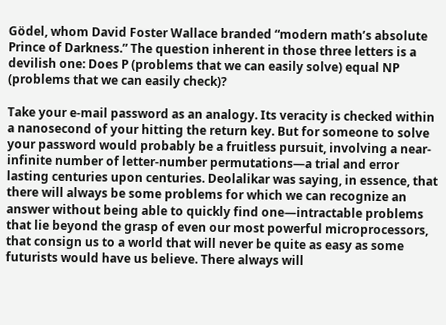Gödel, whom David Foster Wallace branded “modern math’s absolute Prince of Darkness.” The question inherent in those three letters is a devilish one: Does P (problems that we can easily solve) equal NP (problems that we can easily check)?

Take your e-mail password as an analogy. Its veracity is checked within a nanosecond of your hitting the return key. But for someone to solve your password would probably be a fruitless pursuit, involving a near-infinite number of letter-number permutations—a trial and error lasting centuries upon centuries. Deolalikar was saying, in essence, that there will always be some problems for which we can recognize an answer without being able to quickly find one—intractable problems that lie beyond the grasp of even our most powerful microprocessors, that consign us to a world that will never be quite as easy as some futurists would have us believe. There always will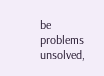be problems unsolved,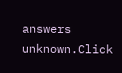answers unknown.Click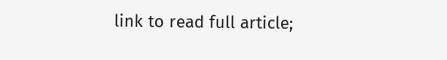link to read full article;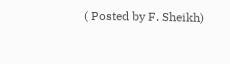( Posted by F. Sheikh)